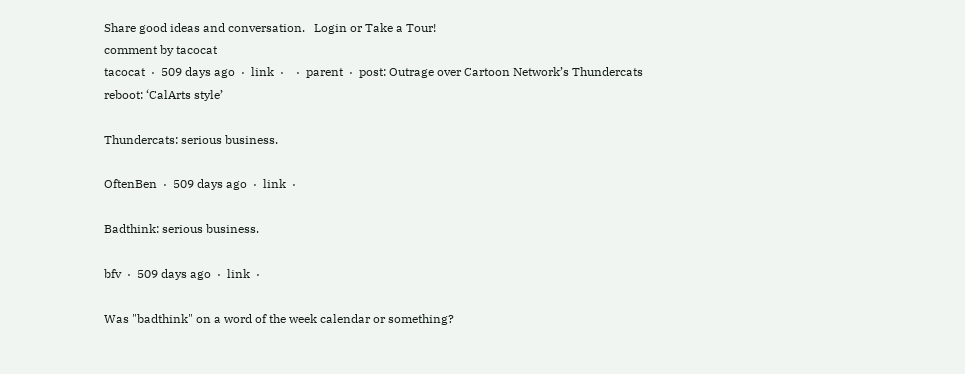Share good ideas and conversation.   Login or Take a Tour!
comment by tacocat
tacocat  ·  509 days ago  ·  link  ·    ·  parent  ·  post: Outrage over Cartoon Network’s Thundercats reboot: ‘CalArts style’

Thundercats: serious business.

OftenBen  ·  509 days ago  ·  link  ·

Badthink: serious business.

bfv  ·  509 days ago  ·  link  ·

Was "badthink" on a word of the week calendar or something?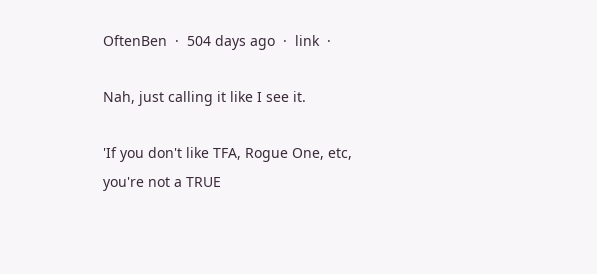OftenBen  ·  504 days ago  ·  link  ·

Nah, just calling it like I see it.

'If you don't like TFA, Rogue One, etc, you're not a TRUE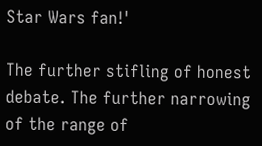Star Wars fan!'

The further stifling of honest debate. The further narrowing of the range of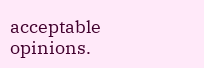acceptable opinions.